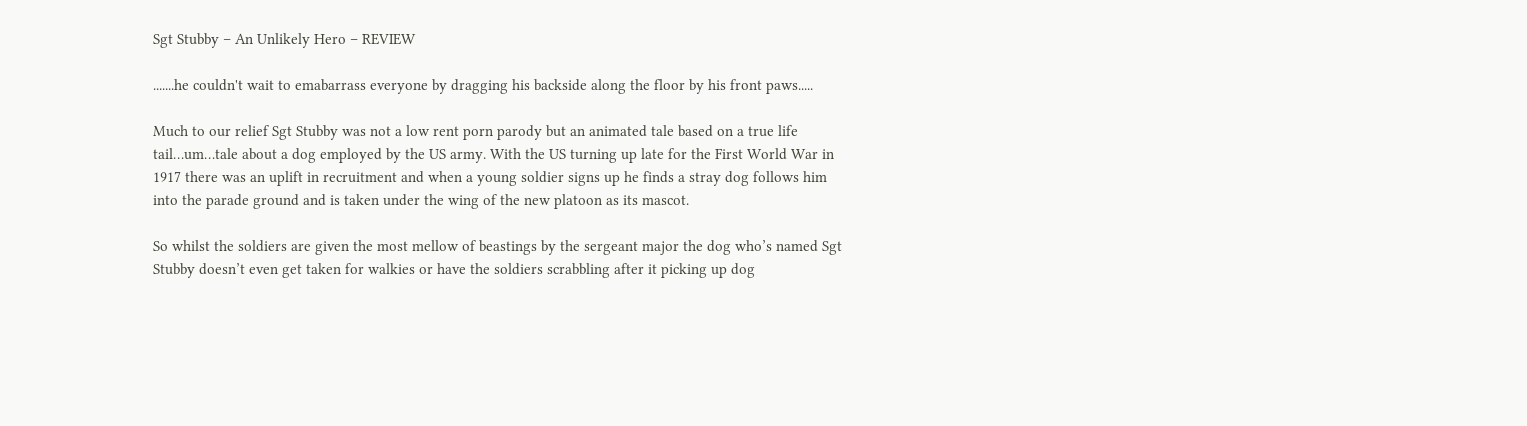Sgt Stubby – An Unlikely Hero – REVIEW

.......he couldn't wait to emabarrass everyone by dragging his backside along the floor by his front paws.....

Much to our relief Sgt Stubby was not a low rent porn parody but an animated tale based on a true life tail…um…tale about a dog employed by the US army. With the US turning up late for the First World War in 1917 there was an uplift in recruitment and when a young soldier signs up he finds a stray dog follows him into the parade ground and is taken under the wing of the new platoon as its mascot.

So whilst the soldiers are given the most mellow of beastings by the sergeant major the dog who’s named Sgt Stubby doesn’t even get taken for walkies or have the soldiers scrabbling after it picking up dog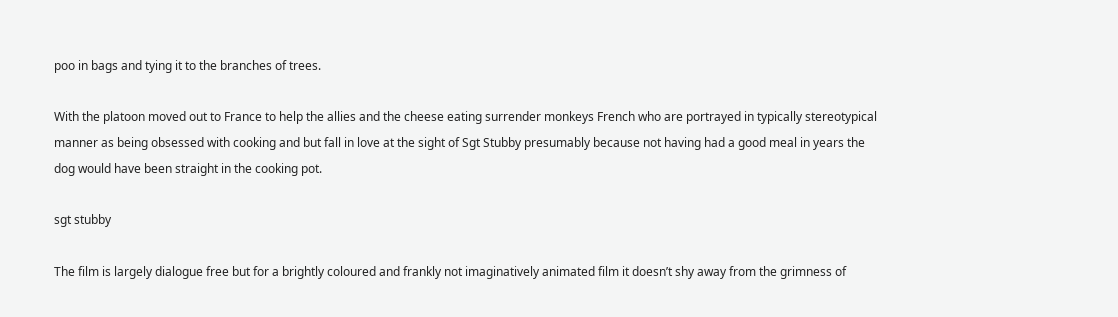poo in bags and tying it to the branches of trees.

With the platoon moved out to France to help the allies and the cheese eating surrender monkeys French who are portrayed in typically stereotypical manner as being obsessed with cooking and but fall in love at the sight of Sgt Stubby presumably because not having had a good meal in years the dog would have been straight in the cooking pot.

sgt stubby

The film is largely dialogue free but for a brightly coloured and frankly not imaginatively animated film it doesn’t shy away from the grimness of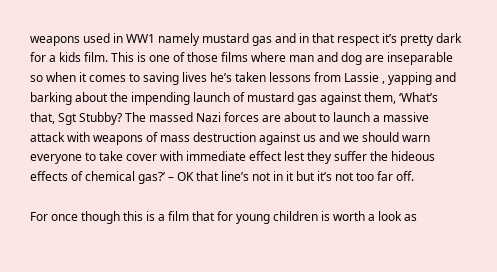weapons used in WW1 namely mustard gas and in that respect it’s pretty dark for a kids film. This is one of those films where man and dog are inseparable so when it comes to saving lives he’s taken lessons from Lassie , yapping and barking about the impending launch of mustard gas against them, ‘What’s that, Sgt Stubby? The massed Nazi forces are about to launch a massive attack with weapons of mass destruction against us and we should warn everyone to take cover with immediate effect lest they suffer the hideous effects of chemical gas?’ – OK that line’s not in it but it’s not too far off.

For once though this is a film that for young children is worth a look as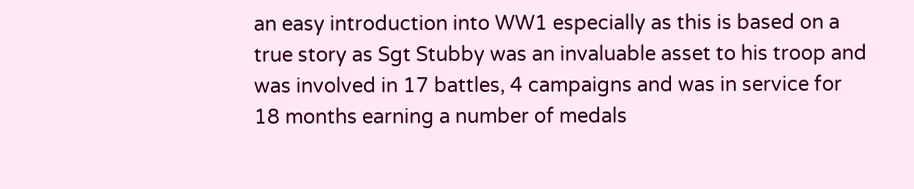an easy introduction into WW1 especially as this is based on a true story as Sgt Stubby was an invaluable asset to his troop and was involved in 17 battles, 4 campaigns and was in service for 18 months earning a number of medals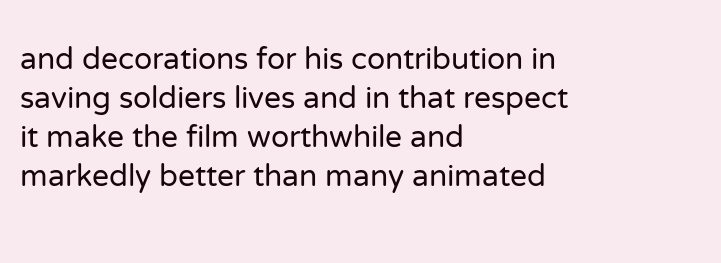and decorations for his contribution in saving soldiers lives and in that respect it make the film worthwhile and markedly better than many animated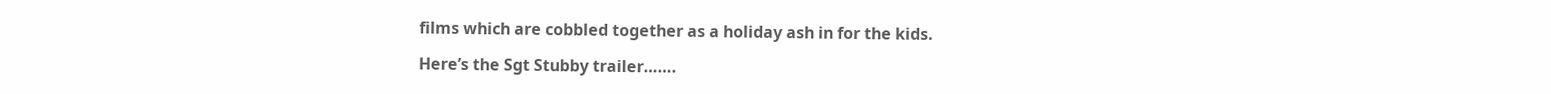films which are cobbled together as a holiday ash in for the kids.

Here’s the Sgt Stubby trailer…….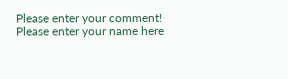Please enter your comment!
Please enter your name here